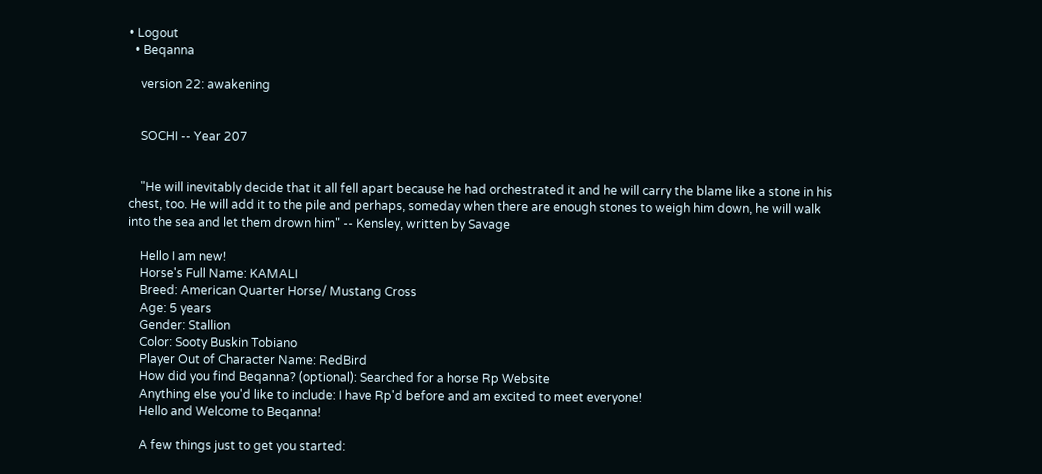• Logout
  • Beqanna

    version 22: awakening


    SOCHI -- Year 207


    "He will inevitably decide that it all fell apart because he had orchestrated it and he will carry the blame like a stone in his chest, too. He will add it to the pile and perhaps, someday when there are enough stones to weigh him down, he will walk into the sea and let them drown him" -- Kensley, written by Savage

    Hello I am new!
    Horse's Full Name: KAMALI
    Breed: American Quarter Horse/ Mustang Cross
    Age: 5 years
    Gender: Stallion
    Color: Sooty Buskin Tobiano
    Player Out of Character Name: RedBird
    How did you find Beqanna? (optional): Searched for a horse Rp Website
    Anything else you'd like to include: I have Rp'd before and am excited to meet everyone!
    Hello and Welcome to Beqanna!

    A few things just to get you started: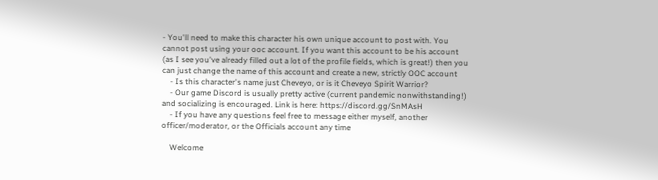- You'll need to make this character his own unique account to post with. You cannot post using your ooc account. If you want this account to be his account (as I see you've already filled out a lot of the profile fields, which is great!) then you can just change the name of this account and create a new, strictly OOC account
    - Is this character's name just Cheveyo, or is it Cheveyo Spirit Warrior?
    - Our game Discord is usually pretty active (current pandemic nonwithstanding!) and socializing is encouraged. Link is here: https://discord.gg/SnMAsH
    - If you have any questions feel free to message either myself, another officer/moderator, or the Officials account any time

    Welcome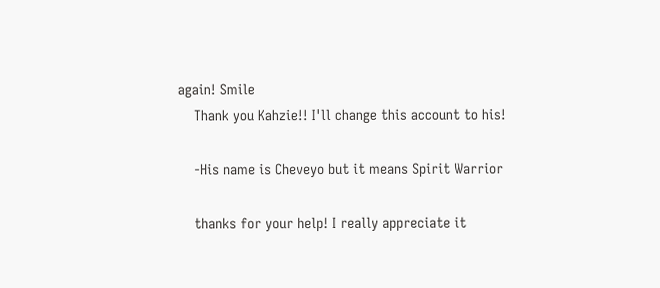again! Smile
    Thank you Kahzie!! I'll change this account to his!

    -His name is Cheveyo but it means Spirit Warrior

    thanks for your help! I really appreciate it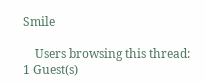Smile

    Users browsing this thread: 1 Guest(s)